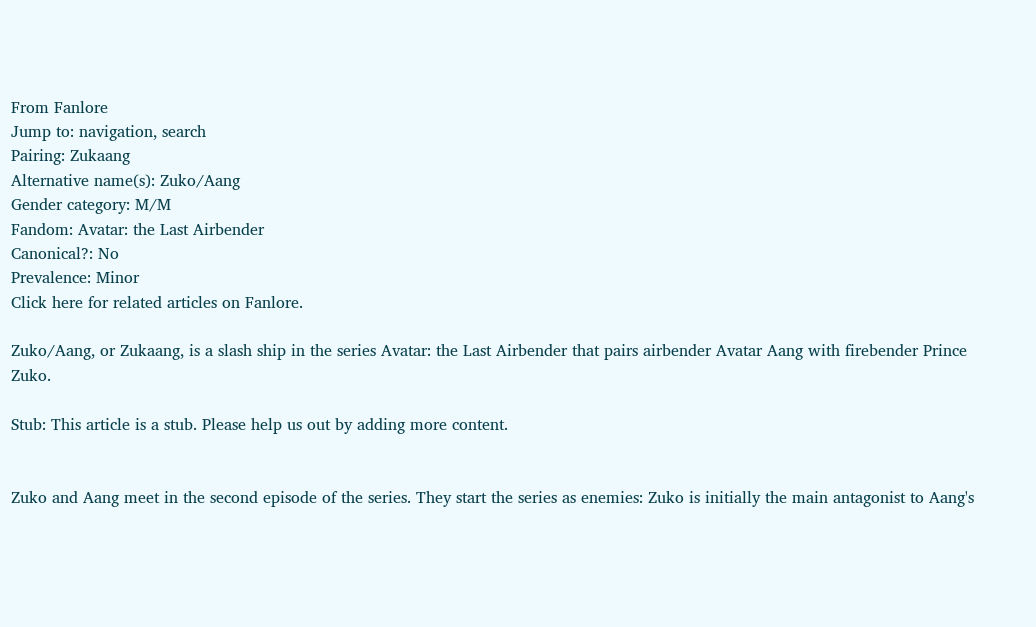From Fanlore
Jump to: navigation, search
Pairing: Zukaang
Alternative name(s): Zuko/Aang
Gender category: M/M
Fandom: Avatar: the Last Airbender
Canonical?: No
Prevalence: Minor
Click here for related articles on Fanlore.

Zuko/Aang, or Zukaang, is a slash ship in the series Avatar: the Last Airbender that pairs airbender Avatar Aang with firebender Prince Zuko.

Stub: This article is a stub. Please help us out by adding more content.


Zuko and Aang meet in the second episode of the series. They start the series as enemies: Zuko is initially the main antagonist to Aang's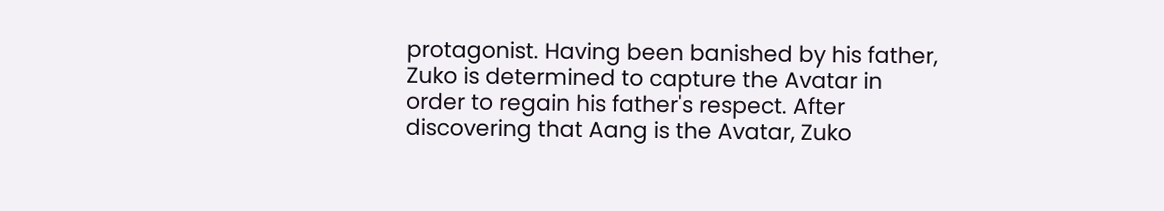protagonist. Having been banished by his father, Zuko is determined to capture the Avatar in order to regain his father's respect. After discovering that Aang is the Avatar, Zuko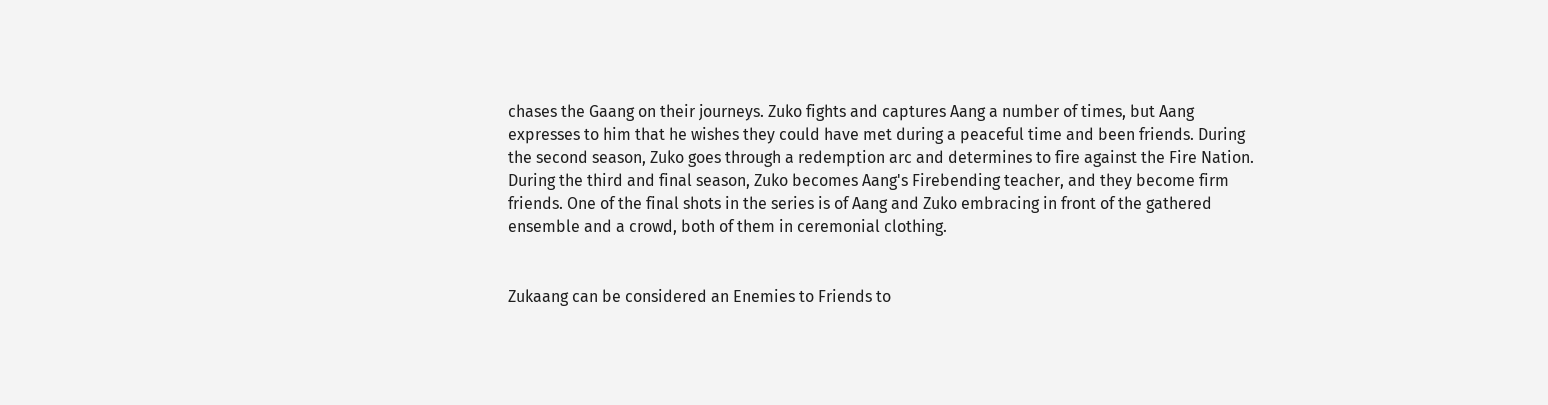chases the Gaang on their journeys. Zuko fights and captures Aang a number of times, but Aang expresses to him that he wishes they could have met during a peaceful time and been friends. During the second season, Zuko goes through a redemption arc and determines to fire against the Fire Nation. During the third and final season, Zuko becomes Aang's Firebending teacher, and they become firm friends. One of the final shots in the series is of Aang and Zuko embracing in front of the gathered ensemble and a crowd, both of them in ceremonial clothing.


Zukaang can be considered an Enemies to Friends to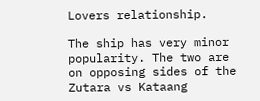Lovers relationship.

The ship has very minor popularity. The two are on opposing sides of the Zutara vs Kataang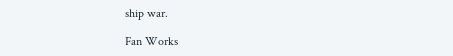ship war.

Fan Works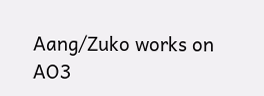Aang/Zuko works on AO3